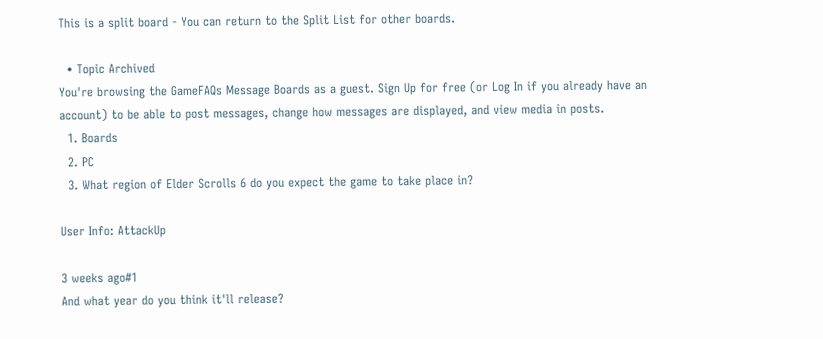This is a split board - You can return to the Split List for other boards.

  • Topic Archived
You're browsing the GameFAQs Message Boards as a guest. Sign Up for free (or Log In if you already have an account) to be able to post messages, change how messages are displayed, and view media in posts.
  1. Boards
  2. PC
  3. What region of Elder Scrolls 6 do you expect the game to take place in?

User Info: AttackUp

3 weeks ago#1
And what year do you think it'll release?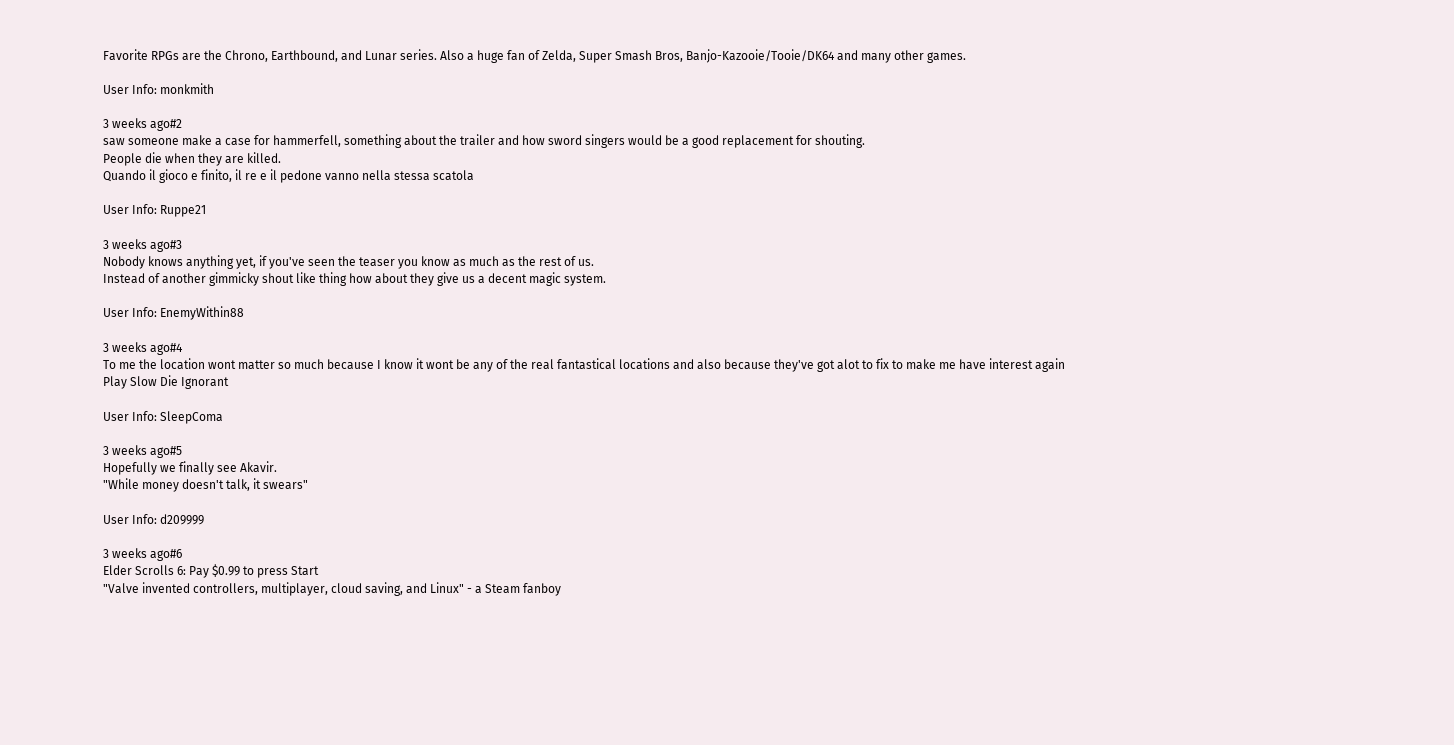Favorite RPGs are the Chrono, Earthbound, and Lunar series. Also a huge fan of Zelda, Super Smash Bros, Banjo-Kazooie/Tooie/DK64 and many other games.

User Info: monkmith

3 weeks ago#2
saw someone make a case for hammerfell, something about the trailer and how sword singers would be a good replacement for shouting.
People die when they are killed.
Quando il gioco e finito, il re e il pedone vanno nella stessa scatola

User Info: Ruppe21

3 weeks ago#3
Nobody knows anything yet, if you've seen the teaser you know as much as the rest of us.
Instead of another gimmicky shout like thing how about they give us a decent magic system.

User Info: EnemyWithin88

3 weeks ago#4
To me the location wont matter so much because I know it wont be any of the real fantastical locations and also because they've got alot to fix to make me have interest again
Play Slow Die Ignorant

User Info: SleepComa

3 weeks ago#5
Hopefully we finally see Akavir.
"While money doesn't talk, it swears"

User Info: d209999

3 weeks ago#6
Elder Scrolls 6: Pay $0.99 to press Start
"Valve invented controllers, multiplayer, cloud saving, and Linux" - a Steam fanboy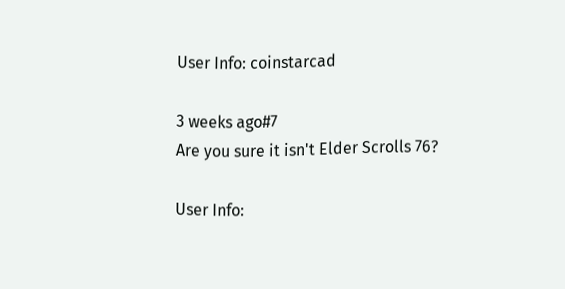User Info: coinstarcad

3 weeks ago#7
Are you sure it isn't Elder Scrolls 76?

User Info: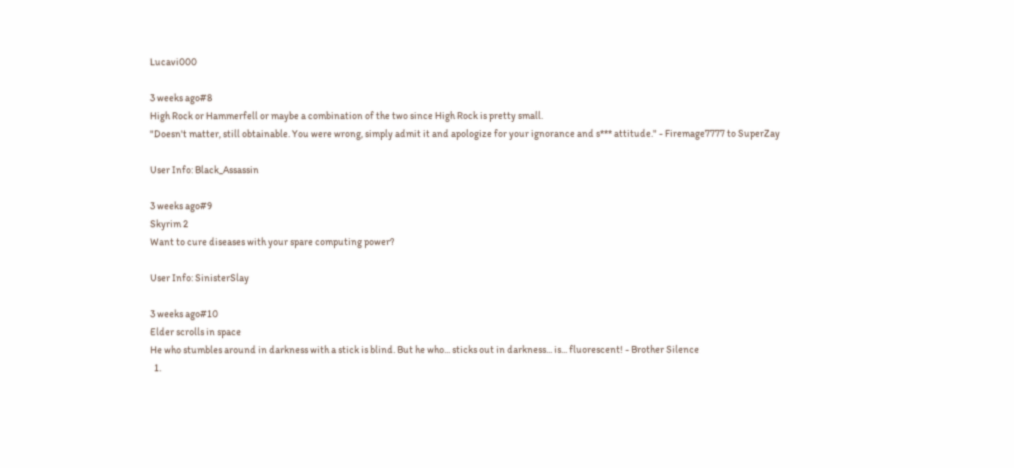Lucavi000

3 weeks ago#8
High Rock or Hammerfell or maybe a combination of the two since High Rock is pretty small.
"Doesn't matter, still obtainable. You were wrong, simply admit it and apologize for your ignorance and s*** attitude." - Firemage7777 to SuperZay

User Info: Black_Assassin

3 weeks ago#9
Skyrim 2
Want to cure diseases with your spare computing power?

User Info: SinisterSlay

3 weeks ago#10
Elder scrolls in space
He who stumbles around in darkness with a stick is blind. But he who... sticks out in darkness... is... fluorescent! - Brother Silence
  1.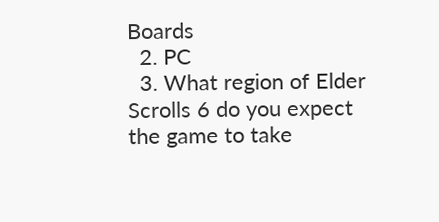Boards
  2. PC
  3. What region of Elder Scrolls 6 do you expect the game to take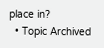place in?
  • Topic Archived